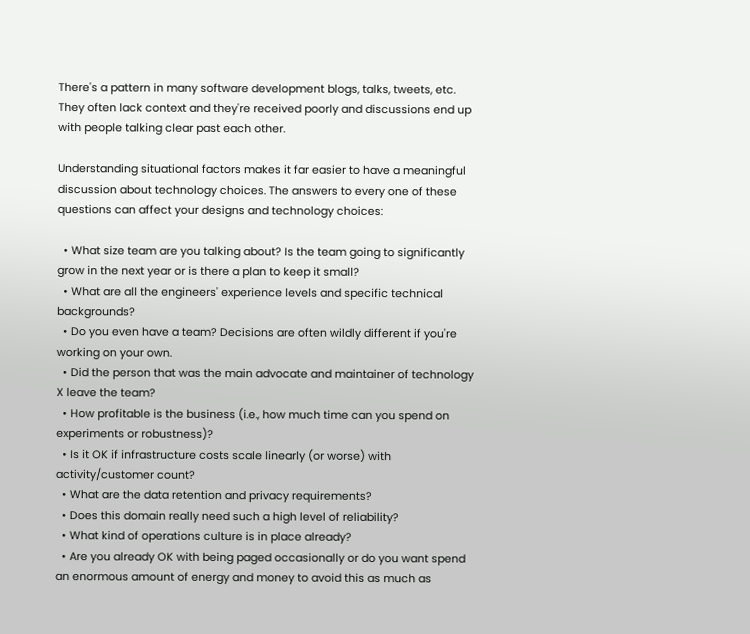There's a pattern in many software development blogs, talks, tweets, etc. They often lack context and they're received poorly and discussions end up with people talking clear past each other.

Understanding situational factors makes it far easier to have a meaningful discussion about technology choices. The answers to every one of these questions can affect your designs and technology choices:

  • What size team are you talking about? Is the team going to significantly grow in the next year or is there a plan to keep it small?
  • What are all the engineers' experience levels and specific technical backgrounds?
  • Do you even have a team? Decisions are often wildly different if you're working on your own.
  • Did the person that was the main advocate and maintainer of technology X leave the team?
  • How profitable is the business (i.e., how much time can you spend on experiments or robustness)?
  • Is it OK if infrastructure costs scale linearly (or worse) with activity/customer count?
  • What are the data retention and privacy requirements?
  • Does this domain really need such a high level of reliability?
  • What kind of operations culture is in place already?
  • Are you already OK with being paged occasionally or do you want spend an enormous amount of energy and money to avoid this as much as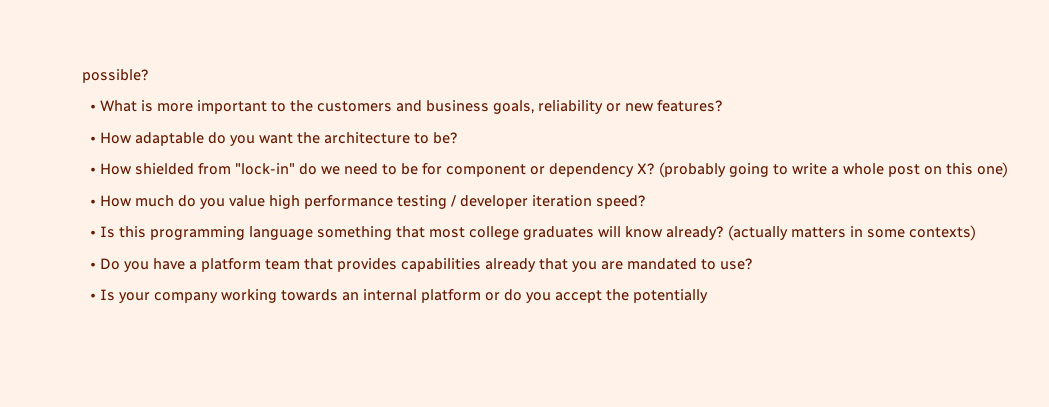possible?
  • What is more important to the customers and business goals, reliability or new features?
  • How adaptable do you want the architecture to be?
  • How shielded from "lock-in" do we need to be for component or dependency X? (probably going to write a whole post on this one)
  • How much do you value high performance testing / developer iteration speed?
  • Is this programming language something that most college graduates will know already? (actually matters in some contexts)
  • Do you have a platform team that provides capabilities already that you are mandated to use?
  • Is your company working towards an internal platform or do you accept the potentially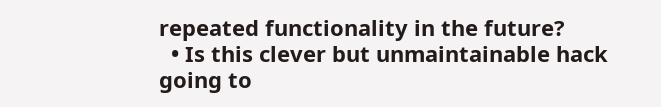repeated functionality in the future?
  • Is this clever but unmaintainable hack going to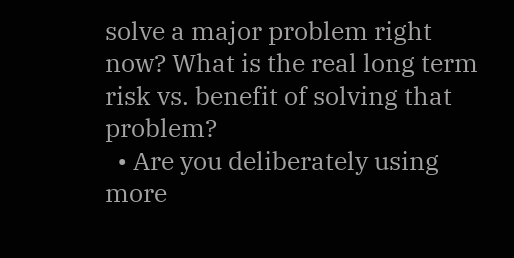solve a major problem right now? What is the real long term risk vs. benefit of solving that problem?
  • Are you deliberately using more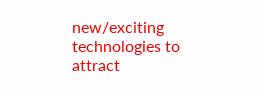new/exciting technologies to attract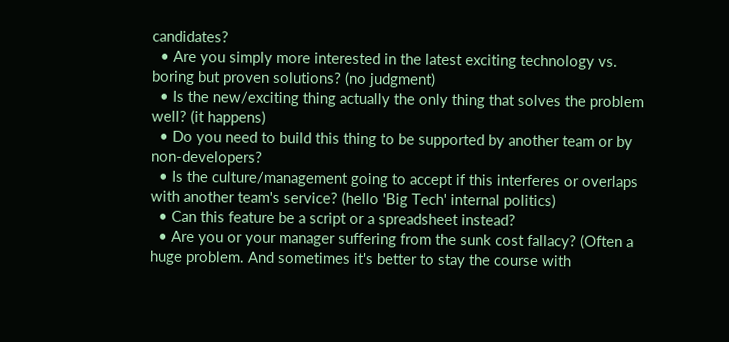candidates?
  • Are you simply more interested in the latest exciting technology vs. boring but proven solutions? (no judgment)
  • Is the new/exciting thing actually the only thing that solves the problem well? (it happens)
  • Do you need to build this thing to be supported by another team or by non-developers?
  • Is the culture/management going to accept if this interferes or overlaps with another team's service? (hello 'Big Tech' internal politics)
  • Can this feature be a script or a spreadsheet instead?
  • Are you or your manager suffering from the sunk cost fallacy? (Often a huge problem. And sometimes it's better to stay the course with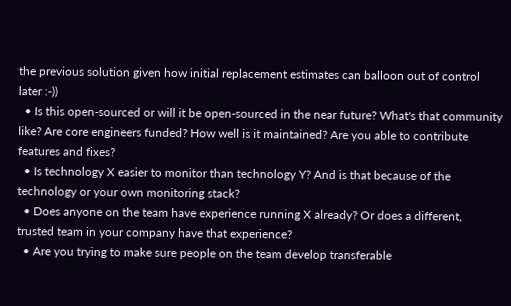the previous solution given how initial replacement estimates can balloon out of control later :-))
  • Is this open-sourced or will it be open-sourced in the near future? What's that community like? Are core engineers funded? How well is it maintained? Are you able to contribute features and fixes?
  • Is technology X easier to monitor than technology Y? And is that because of the technology or your own monitoring stack?
  • Does anyone on the team have experience running X already? Or does a different, trusted team in your company have that experience?
  • Are you trying to make sure people on the team develop transferable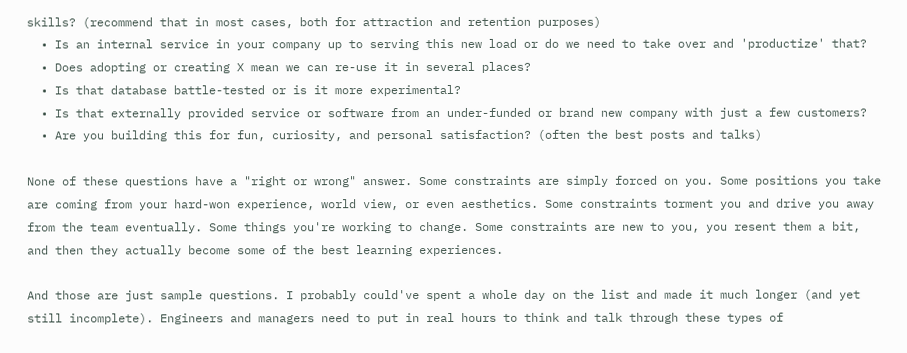skills? (recommend that in most cases, both for attraction and retention purposes)
  • Is an internal service in your company up to serving this new load or do we need to take over and 'productize' that?
  • Does adopting or creating X mean we can re-use it in several places?
  • Is that database battle-tested or is it more experimental?
  • Is that externally provided service or software from an under-funded or brand new company with just a few customers?
  • Are you building this for fun, curiosity, and personal satisfaction? (often the best posts and talks)

None of these questions have a "right or wrong" answer. Some constraints are simply forced on you. Some positions you take are coming from your hard-won experience, world view, or even aesthetics. Some constraints torment you and drive you away from the team eventually. Some things you're working to change. Some constraints are new to you, you resent them a bit, and then they actually become some of the best learning experiences.

And those are just sample questions. I probably could've spent a whole day on the list and made it much longer (and yet still incomplete). Engineers and managers need to put in real hours to think and talk through these types of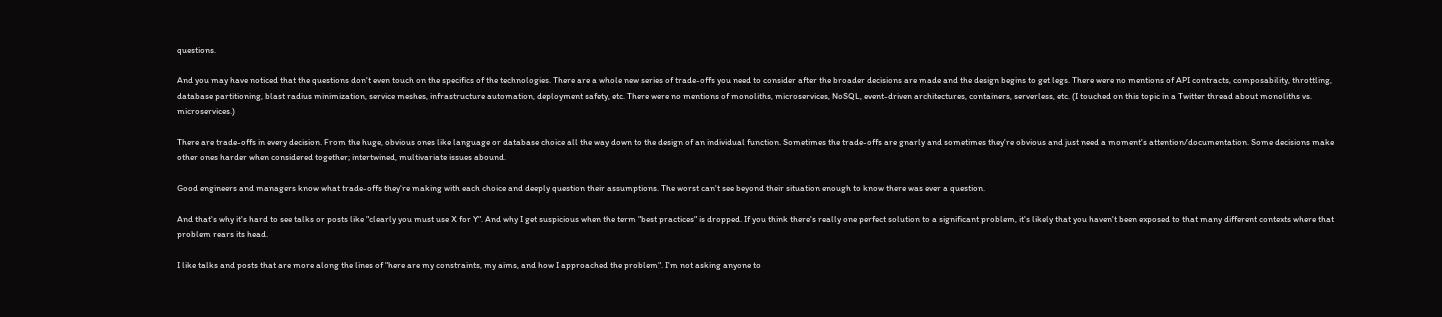questions.

And you may have noticed that the questions don't even touch on the specifics of the technologies. There are a whole new series of trade-offs you need to consider after the broader decisions are made and the design begins to get legs. There were no mentions of API contracts, composability, throttling, database partitioning, blast radius minimization, service meshes, infrastructure automation, deployment safety, etc. There were no mentions of monoliths, microservices, NoSQL, event-driven architectures, containers, serverless, etc. (I touched on this topic in a Twitter thread about monoliths vs. microservices.)

There are trade-offs in every decision. From the huge, obvious ones like language or database choice all the way down to the design of an individual function. Sometimes the trade-offs are gnarly and sometimes they're obvious and just need a moment's attention/documentation. Some decisions make other ones harder when considered together; intertwined, multivariate issues abound.

Good engineers and managers know what trade-offs they're making with each choice and deeply question their assumptions. The worst can't see beyond their situation enough to know there was ever a question.

And that's why it's hard to see talks or posts like "clearly you must use X for Y". And why I get suspicious when the term "best practices" is dropped. If you think there's really one perfect solution to a significant problem, it's likely that you haven't been exposed to that many different contexts where that problem rears its head.

I like talks and posts that are more along the lines of "here are my constraints, my aims, and how I approached the problem". I'm not asking anyone to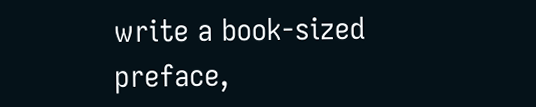write a book-sized preface,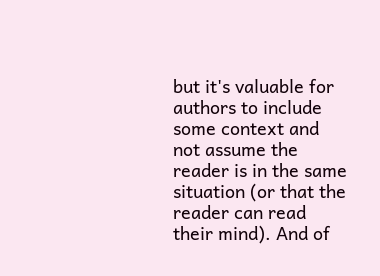but it's valuable for authors to include some context and not assume the reader is in the same situation (or that the reader can read their mind). And of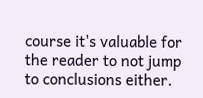course it's valuable for the reader to not jump to conclusions either.